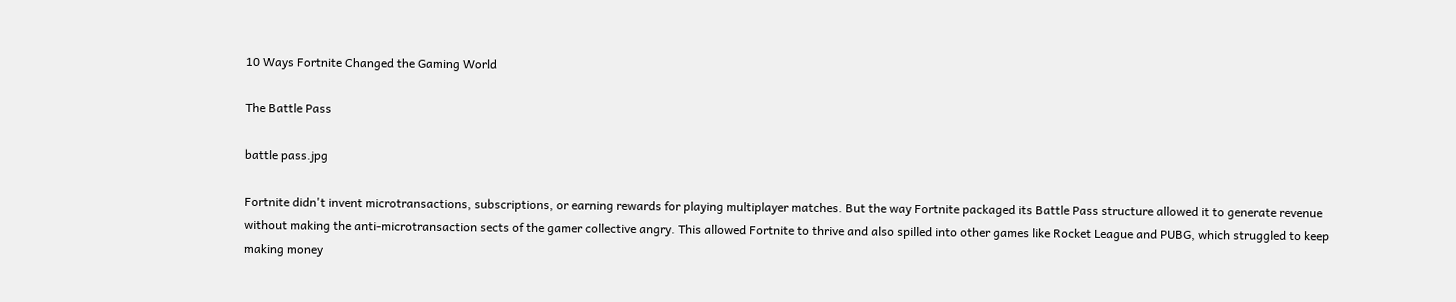10 Ways Fortnite Changed the Gaming World

The Battle Pass

battle pass.jpg

Fortnite didn't invent microtransactions, subscriptions, or earning rewards for playing multiplayer matches. But the way Fortnite packaged its Battle Pass structure allowed it to generate revenue without making the anti-microtransaction sects of the gamer collective angry. This allowed Fortnite to thrive and also spilled into other games like Rocket League and PUBG, which struggled to keep making money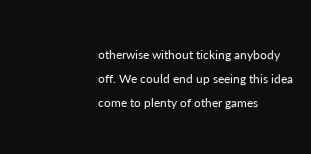otherwise without ticking anybody off. We could end up seeing this idea come to plenty of other games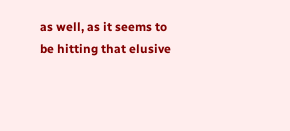as well, as it seems to be hitting that elusive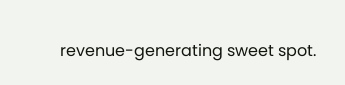revenue-generating sweet spot.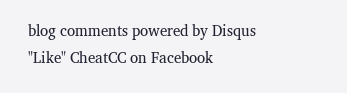blog comments powered by Disqus
"Like" CheatCC on Facebook